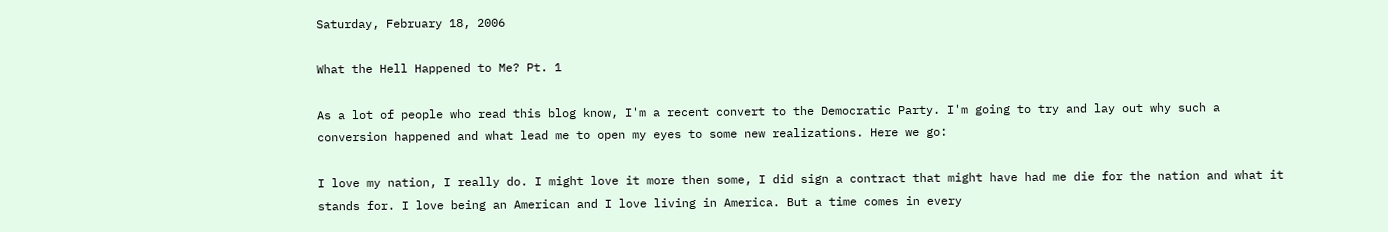Saturday, February 18, 2006

What the Hell Happened to Me? Pt. 1

As a lot of people who read this blog know, I'm a recent convert to the Democratic Party. I'm going to try and lay out why such a conversion happened and what lead me to open my eyes to some new realizations. Here we go:

I love my nation, I really do. I might love it more then some, I did sign a contract that might have had me die for the nation and what it stands for. I love being an American and I love living in America. But a time comes in every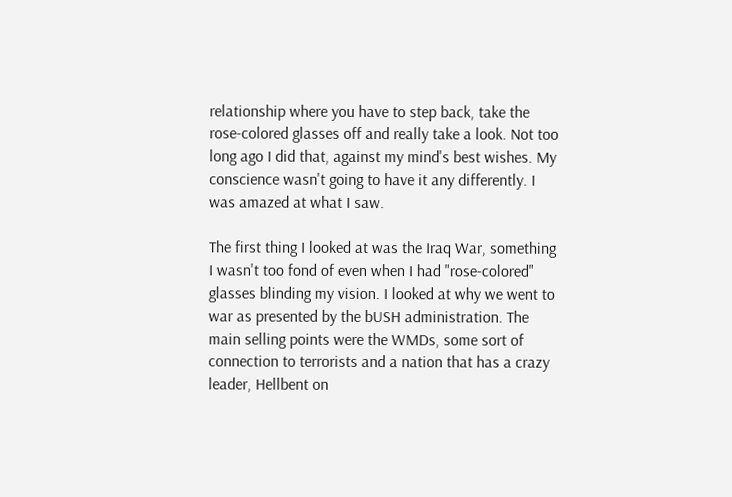relationship where you have to step back, take the rose-colored glasses off and really take a look. Not too long ago I did that, against my mind's best wishes. My conscience wasn't going to have it any differently. I was amazed at what I saw.

The first thing I looked at was the Iraq War, something I wasn't too fond of even when I had "rose-colored" glasses blinding my vision. I looked at why we went to war as presented by the bUSH administration. The main selling points were the WMDs, some sort of connection to terrorists and a nation that has a crazy leader, Hellbent on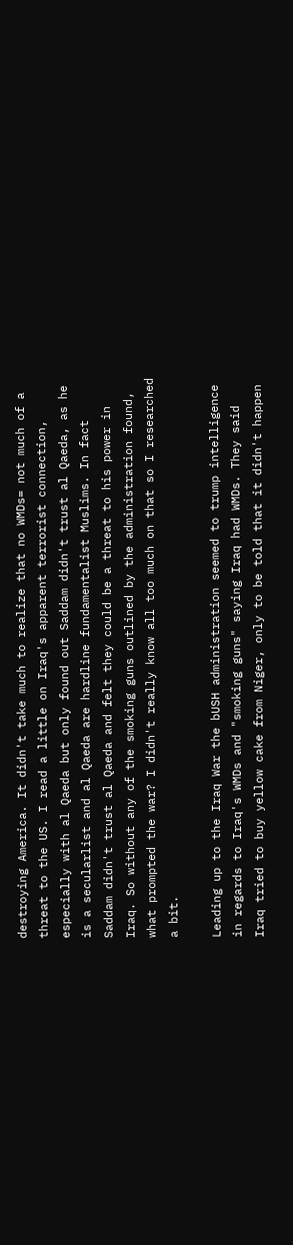destroying America. It didn't take much to realize that no WMDs= not much of a threat to the US. I read a little on Iraq's apparent terrorist connection, especially with al Qaeda but only found out Saddam didn't trust al Qaeda, as he is a secularlist and al Qaeda are hardline fundamentalist Muslims. In fact Saddam didn't trust al Qaeda and felt they could be a threat to his power in Iraq. So without any of the smoking guns outlined by the administration found, what prompted the war? I didn't really know all too much on that so I researched a bit.

Leading up to the Iraq War the bUSH administration seemed to trump intelligence in regards to Iraq's WMDs and "smoking guns" saying Iraq had WMDs. They said Iraq tried to buy yellow cake from Niger, only to be told that it didn't happen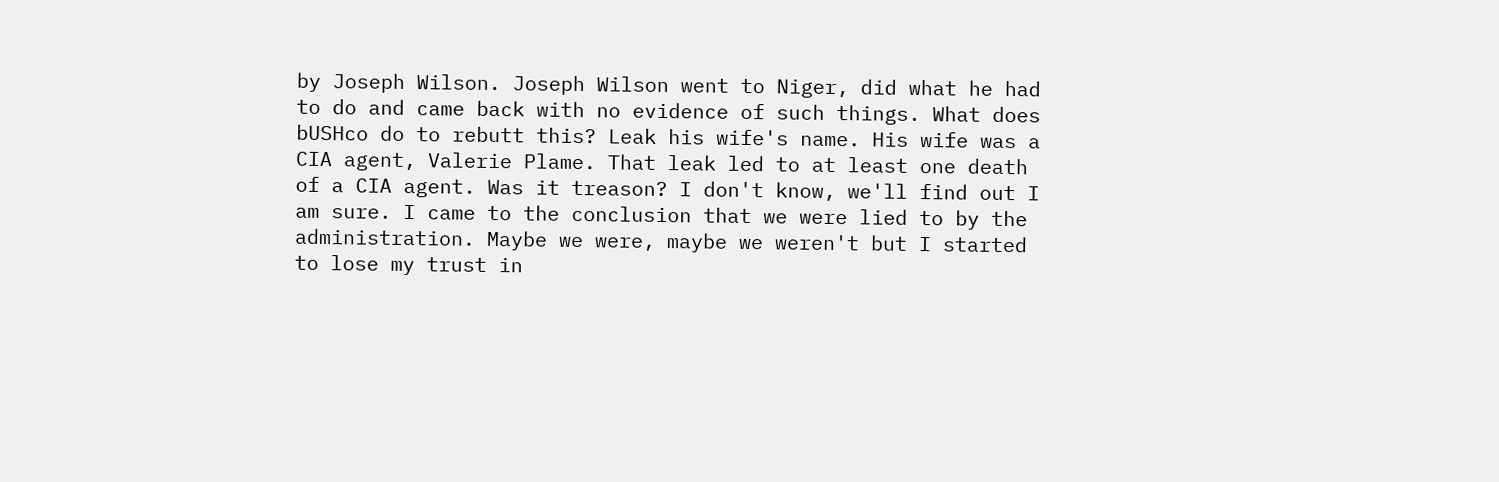by Joseph Wilson. Joseph Wilson went to Niger, did what he had to do and came back with no evidence of such things. What does bUSHco do to rebutt this? Leak his wife's name. His wife was a CIA agent, Valerie Plame. That leak led to at least one death of a CIA agent. Was it treason? I don't know, we'll find out I am sure. I came to the conclusion that we were lied to by the administration. Maybe we were, maybe we weren't but I started to lose my trust in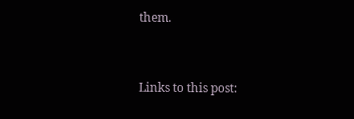them.


Links to this post: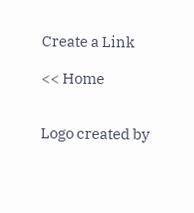Create a Link

<< Home


Logo created by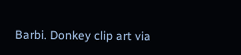Barbi. Donkey clip art via